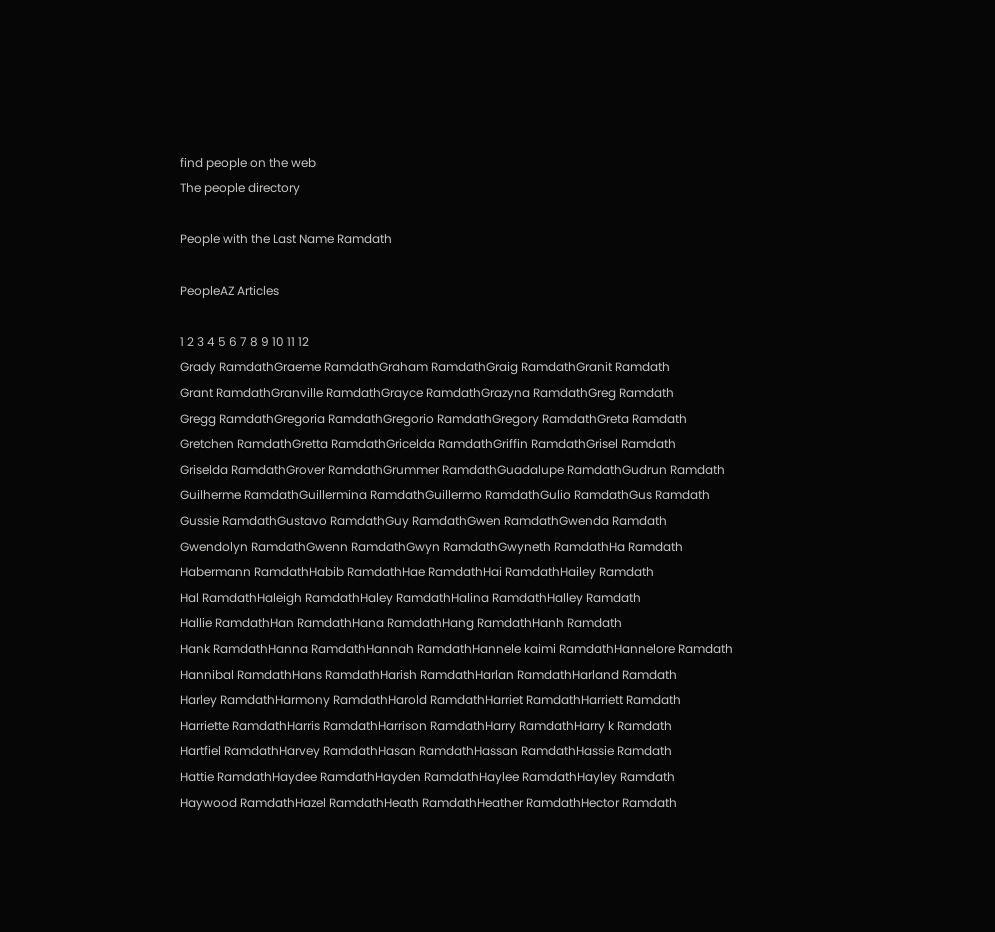find people on the web
The people directory

People with the Last Name Ramdath

PeopleAZ Articles

1 2 3 4 5 6 7 8 9 10 11 12
Grady RamdathGraeme RamdathGraham RamdathGraig RamdathGranit Ramdath
Grant RamdathGranville RamdathGrayce RamdathGrazyna RamdathGreg Ramdath
Gregg RamdathGregoria RamdathGregorio RamdathGregory RamdathGreta Ramdath
Gretchen RamdathGretta RamdathGricelda RamdathGriffin RamdathGrisel Ramdath
Griselda RamdathGrover RamdathGrummer RamdathGuadalupe RamdathGudrun Ramdath
Guilherme RamdathGuillermina RamdathGuillermo RamdathGulio RamdathGus Ramdath
Gussie RamdathGustavo RamdathGuy RamdathGwen RamdathGwenda Ramdath
Gwendolyn RamdathGwenn RamdathGwyn RamdathGwyneth RamdathHa Ramdath
Habermann RamdathHabib RamdathHae RamdathHai RamdathHailey Ramdath
Hal RamdathHaleigh RamdathHaley RamdathHalina RamdathHalley Ramdath
Hallie RamdathHan RamdathHana RamdathHang RamdathHanh Ramdath
Hank RamdathHanna RamdathHannah RamdathHannele kaimi RamdathHannelore Ramdath
Hannibal RamdathHans RamdathHarish RamdathHarlan RamdathHarland Ramdath
Harley RamdathHarmony RamdathHarold RamdathHarriet RamdathHarriett Ramdath
Harriette RamdathHarris RamdathHarrison RamdathHarry RamdathHarry k Ramdath
Hartfiel RamdathHarvey RamdathHasan RamdathHassan RamdathHassie Ramdath
Hattie RamdathHaydee RamdathHayden RamdathHaylee RamdathHayley Ramdath
Haywood RamdathHazel RamdathHeath RamdathHeather RamdathHector Ramdath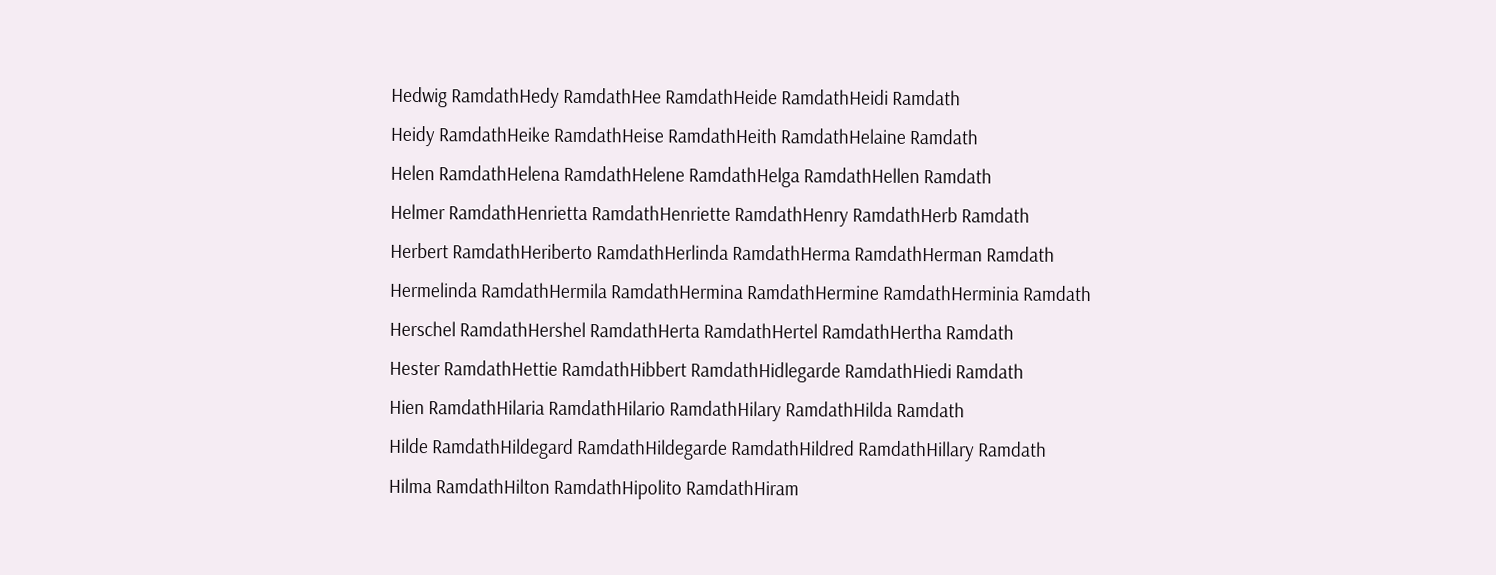Hedwig RamdathHedy RamdathHee RamdathHeide RamdathHeidi Ramdath
Heidy RamdathHeike RamdathHeise RamdathHeith RamdathHelaine Ramdath
Helen RamdathHelena RamdathHelene RamdathHelga RamdathHellen Ramdath
Helmer RamdathHenrietta RamdathHenriette RamdathHenry RamdathHerb Ramdath
Herbert RamdathHeriberto RamdathHerlinda RamdathHerma RamdathHerman Ramdath
Hermelinda RamdathHermila RamdathHermina RamdathHermine RamdathHerminia Ramdath
Herschel RamdathHershel RamdathHerta RamdathHertel RamdathHertha Ramdath
Hester RamdathHettie RamdathHibbert RamdathHidlegarde RamdathHiedi Ramdath
Hien RamdathHilaria RamdathHilario RamdathHilary RamdathHilda Ramdath
Hilde RamdathHildegard RamdathHildegarde RamdathHildred RamdathHillary Ramdath
Hilma RamdathHilton RamdathHipolito RamdathHiram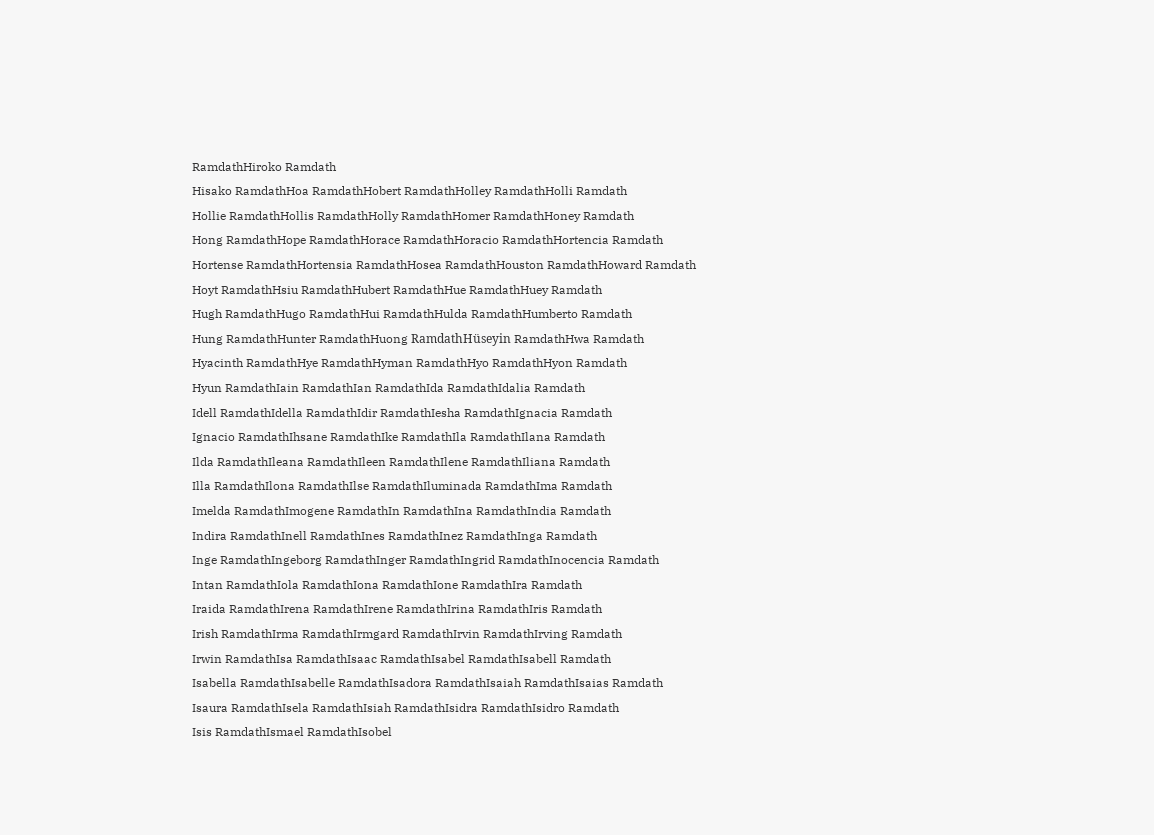RamdathHiroko Ramdath
Hisako RamdathHoa RamdathHobert RamdathHolley RamdathHolli Ramdath
Hollie RamdathHollis RamdathHolly RamdathHomer RamdathHoney Ramdath
Hong RamdathHope RamdathHorace RamdathHoracio RamdathHortencia Ramdath
Hortense RamdathHortensia RamdathHosea RamdathHouston RamdathHoward Ramdath
Hoyt RamdathHsiu RamdathHubert RamdathHue RamdathHuey Ramdath
Hugh RamdathHugo RamdathHui RamdathHulda RamdathHumberto Ramdath
Hung RamdathHunter RamdathHuong RamdathHüseyin RamdathHwa Ramdath
Hyacinth RamdathHye RamdathHyman RamdathHyo RamdathHyon Ramdath
Hyun RamdathIain RamdathIan RamdathIda RamdathIdalia Ramdath
Idell RamdathIdella RamdathIdir RamdathIesha RamdathIgnacia Ramdath
Ignacio RamdathIhsane RamdathIke RamdathIla RamdathIlana Ramdath
Ilda RamdathIleana RamdathIleen RamdathIlene RamdathIliana Ramdath
Illa RamdathIlona RamdathIlse RamdathIluminada RamdathIma Ramdath
Imelda RamdathImogene RamdathIn RamdathIna RamdathIndia Ramdath
Indira RamdathInell RamdathInes RamdathInez RamdathInga Ramdath
Inge RamdathIngeborg RamdathInger RamdathIngrid RamdathInocencia Ramdath
Intan RamdathIola RamdathIona RamdathIone RamdathIra Ramdath
Iraida RamdathIrena RamdathIrene RamdathIrina RamdathIris Ramdath
Irish RamdathIrma RamdathIrmgard RamdathIrvin RamdathIrving Ramdath
Irwin RamdathIsa RamdathIsaac RamdathIsabel RamdathIsabell Ramdath
Isabella RamdathIsabelle RamdathIsadora RamdathIsaiah RamdathIsaias Ramdath
Isaura RamdathIsela RamdathIsiah RamdathIsidra RamdathIsidro Ramdath
Isis RamdathIsmael RamdathIsobel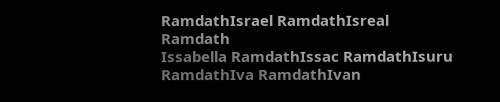RamdathIsrael RamdathIsreal Ramdath
Issabella RamdathIssac RamdathIsuru RamdathIva RamdathIvan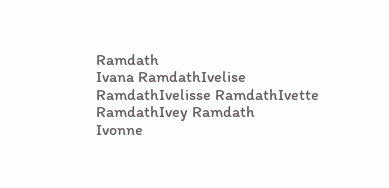Ramdath
Ivana RamdathIvelise RamdathIvelisse RamdathIvette RamdathIvey Ramdath
Ivonne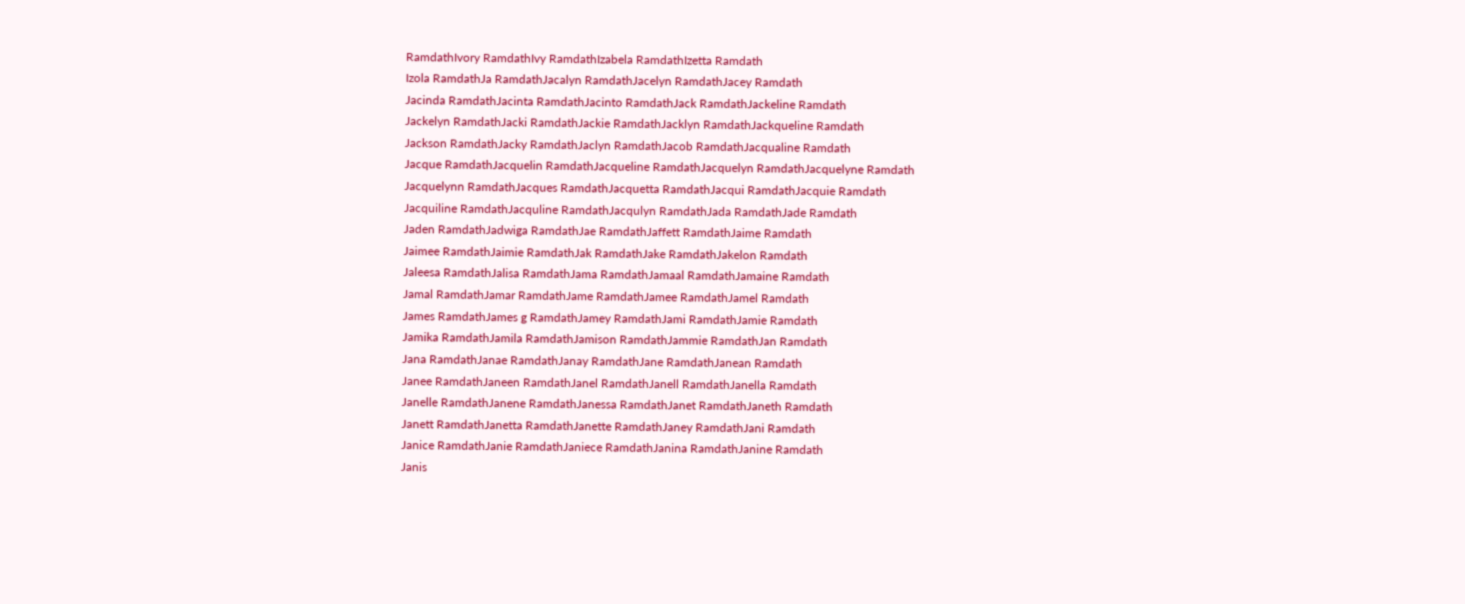RamdathIvory RamdathIvy RamdathIzabela RamdathIzetta Ramdath
Izola RamdathJa RamdathJacalyn RamdathJacelyn RamdathJacey Ramdath
Jacinda RamdathJacinta RamdathJacinto RamdathJack RamdathJackeline Ramdath
Jackelyn RamdathJacki RamdathJackie RamdathJacklyn RamdathJackqueline Ramdath
Jackson RamdathJacky RamdathJaclyn RamdathJacob RamdathJacqualine Ramdath
Jacque RamdathJacquelin RamdathJacqueline RamdathJacquelyn RamdathJacquelyne Ramdath
Jacquelynn RamdathJacques RamdathJacquetta RamdathJacqui RamdathJacquie Ramdath
Jacquiline RamdathJacquline RamdathJacqulyn RamdathJada RamdathJade Ramdath
Jaden RamdathJadwiga RamdathJae RamdathJaffett RamdathJaime Ramdath
Jaimee RamdathJaimie RamdathJak RamdathJake RamdathJakelon Ramdath
Jaleesa RamdathJalisa RamdathJama RamdathJamaal RamdathJamaine Ramdath
Jamal RamdathJamar RamdathJame RamdathJamee RamdathJamel Ramdath
James RamdathJames g RamdathJamey RamdathJami RamdathJamie Ramdath
Jamika RamdathJamila RamdathJamison RamdathJammie RamdathJan Ramdath
Jana RamdathJanae RamdathJanay RamdathJane RamdathJanean Ramdath
Janee RamdathJaneen RamdathJanel RamdathJanell RamdathJanella Ramdath
Janelle RamdathJanene RamdathJanessa RamdathJanet RamdathJaneth Ramdath
Janett RamdathJanetta RamdathJanette RamdathJaney RamdathJani Ramdath
Janice RamdathJanie RamdathJaniece RamdathJanina RamdathJanine Ramdath
Janis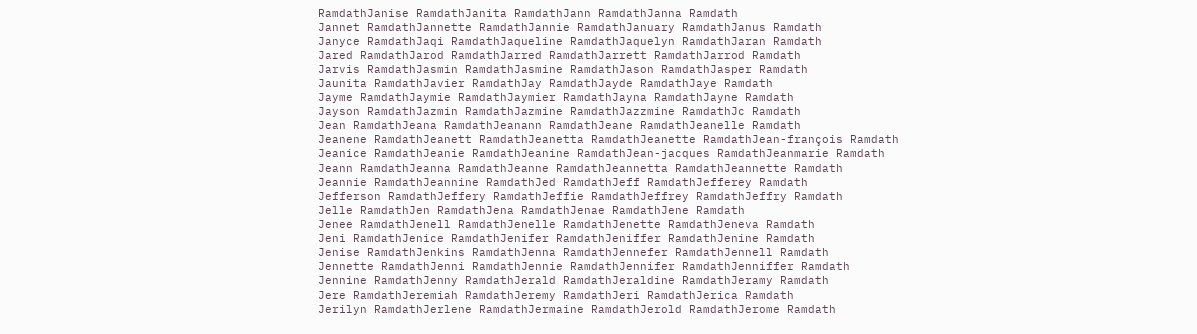RamdathJanise RamdathJanita RamdathJann RamdathJanna Ramdath
Jannet RamdathJannette RamdathJannie RamdathJanuary RamdathJanus Ramdath
Janyce RamdathJaqi RamdathJaqueline RamdathJaquelyn RamdathJaran Ramdath
Jared RamdathJarod RamdathJarred RamdathJarrett RamdathJarrod Ramdath
Jarvis RamdathJasmin RamdathJasmine RamdathJason RamdathJasper Ramdath
Jaunita RamdathJavier RamdathJay RamdathJayde RamdathJaye Ramdath
Jayme RamdathJaymie RamdathJaymier RamdathJayna RamdathJayne Ramdath
Jayson RamdathJazmin RamdathJazmine RamdathJazzmine RamdathJc Ramdath
Jean RamdathJeana RamdathJeanann RamdathJeane RamdathJeanelle Ramdath
Jeanene RamdathJeanett RamdathJeanetta RamdathJeanette RamdathJean-françois Ramdath
Jeanice RamdathJeanie RamdathJeanine RamdathJean-jacques RamdathJeanmarie Ramdath
Jeann RamdathJeanna RamdathJeanne RamdathJeannetta RamdathJeannette Ramdath
Jeannie RamdathJeannine RamdathJed RamdathJeff RamdathJefferey Ramdath
Jefferson RamdathJeffery RamdathJeffie RamdathJeffrey RamdathJeffry Ramdath
Jelle RamdathJen RamdathJena RamdathJenae RamdathJene Ramdath
Jenee RamdathJenell RamdathJenelle RamdathJenette RamdathJeneva Ramdath
Jeni RamdathJenice RamdathJenifer RamdathJeniffer RamdathJenine Ramdath
Jenise RamdathJenkins RamdathJenna RamdathJennefer RamdathJennell Ramdath
Jennette RamdathJenni RamdathJennie RamdathJennifer RamdathJenniffer Ramdath
Jennine RamdathJenny RamdathJerald RamdathJeraldine RamdathJeramy Ramdath
Jere RamdathJeremiah RamdathJeremy RamdathJeri RamdathJerica Ramdath
Jerilyn RamdathJerlene RamdathJermaine RamdathJerold RamdathJerome Ramdath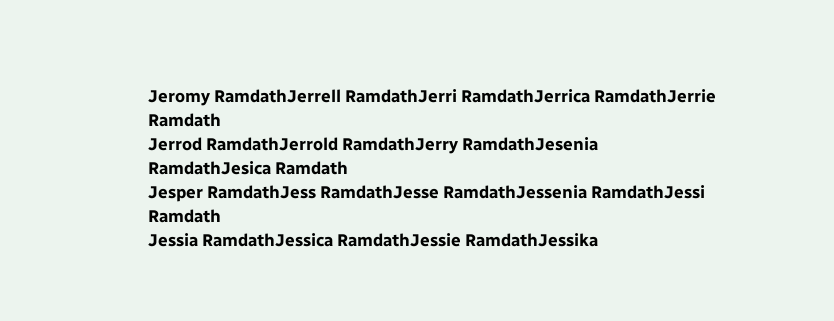Jeromy RamdathJerrell RamdathJerri RamdathJerrica RamdathJerrie Ramdath
Jerrod RamdathJerrold RamdathJerry RamdathJesenia RamdathJesica Ramdath
Jesper RamdathJess RamdathJesse RamdathJessenia RamdathJessi Ramdath
Jessia RamdathJessica RamdathJessie RamdathJessika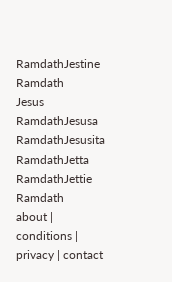RamdathJestine Ramdath
Jesus RamdathJesusa RamdathJesusita RamdathJetta RamdathJettie Ramdath
about | conditions | privacy | contact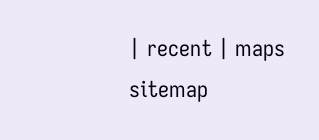| recent | maps
sitemap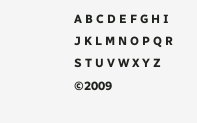A B C D E F G H I J K L M N O P Q R S T U V W X Y Z ©2009